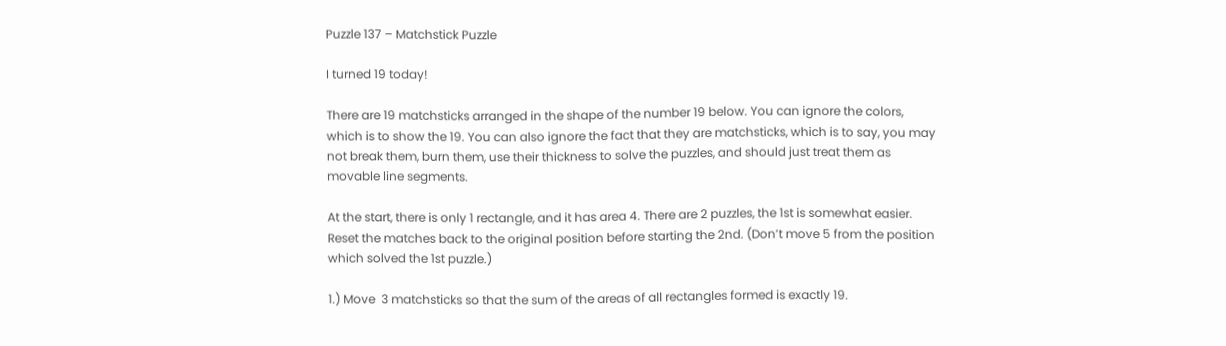Puzzle 137 – Matchstick Puzzle

I turned 19 today!

There are 19 matchsticks arranged in the shape of the number 19 below. You can ignore the colors, which is to show the 19. You can also ignore the fact that they are matchsticks, which is to say, you may not break them, burn them, use their thickness to solve the puzzles, and should just treat them as movable line segments.

At the start, there is only 1 rectangle, and it has area 4. There are 2 puzzles, the 1st is somewhat easier. Reset the matches back to the original position before starting the 2nd. (Don’t move 5 from the position which solved the 1st puzzle.)

1.) Move  3 matchsticks so that the sum of the areas of all rectangles formed is exactly 19.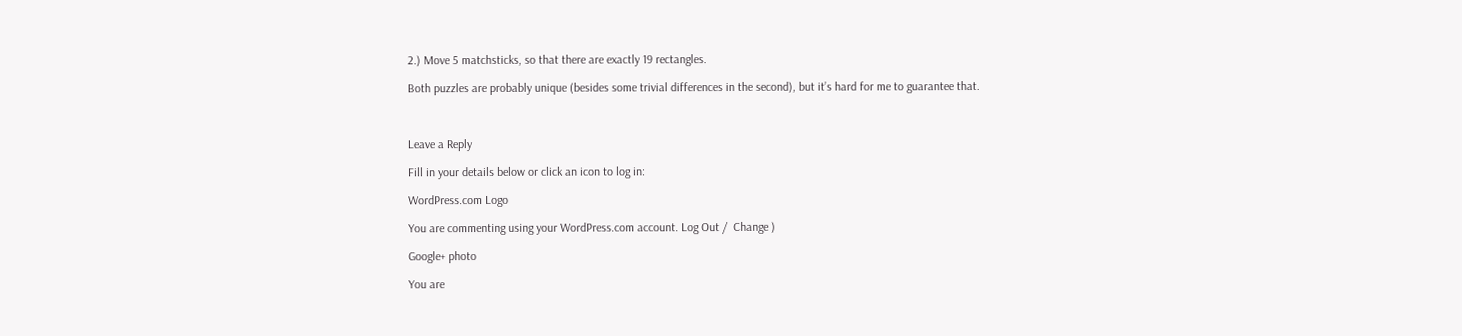2.) Move 5 matchsticks, so that there are exactly 19 rectangles.

Both puzzles are probably unique (besides some trivial differences in the second), but it’s hard for me to guarantee that.



Leave a Reply

Fill in your details below or click an icon to log in:

WordPress.com Logo

You are commenting using your WordPress.com account. Log Out /  Change )

Google+ photo

You are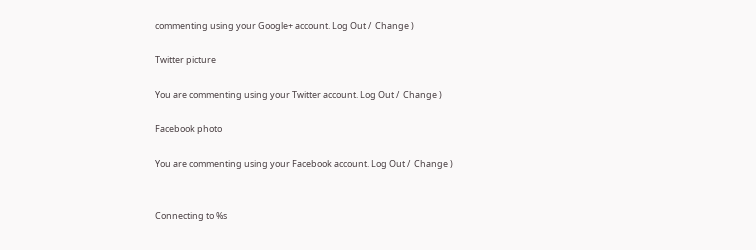commenting using your Google+ account. Log Out /  Change )

Twitter picture

You are commenting using your Twitter account. Log Out /  Change )

Facebook photo

You are commenting using your Facebook account. Log Out /  Change )


Connecting to %s